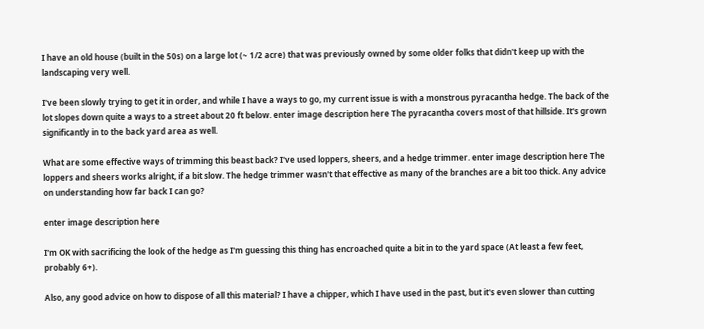I have an old house (built in the 50s) on a large lot (~ 1/2 acre) that was previously owned by some older folks that didn't keep up with the landscaping very well.

I've been slowly trying to get it in order, and while I have a ways to go, my current issue is with a monstrous pyracantha hedge. The back of the lot slopes down quite a ways to a street about 20 ft below. enter image description here The pyracantha covers most of that hillside. It's grown significantly in to the back yard area as well.

What are some effective ways of trimming this beast back? I've used loppers, sheers, and a hedge trimmer. enter image description here The loppers and sheers works alright, if a bit slow. The hedge trimmer wasn't that effective as many of the branches are a bit too thick. Any advice on understanding how far back I can go?

enter image description here

I'm OK with sacrificing the look of the hedge as I'm guessing this thing has encroached quite a bit in to the yard space (At least a few feet, probably 6+).

Also, any good advice on how to dispose of all this material? I have a chipper, which I have used in the past, but it's even slower than cutting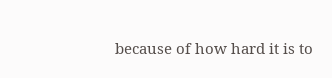because of how hard it is to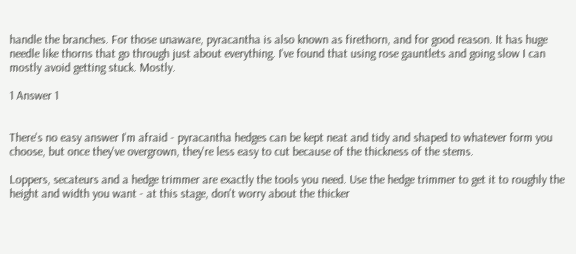handle the branches. For those unaware, pyracantha is also known as firethorn, and for good reason. It has huge needle like thorns that go through just about everything. I've found that using rose gauntlets and going slow I can mostly avoid getting stuck. Mostly.

1 Answer 1


There's no easy answer I'm afraid - pyracantha hedges can be kept neat and tidy and shaped to whatever form you choose, but once they've overgrown, they're less easy to cut because of the thickness of the stems.

Loppers, secateurs and a hedge trimmer are exactly the tools you need. Use the hedge trimmer to get it to roughly the height and width you want - at this stage, don't worry about the thicker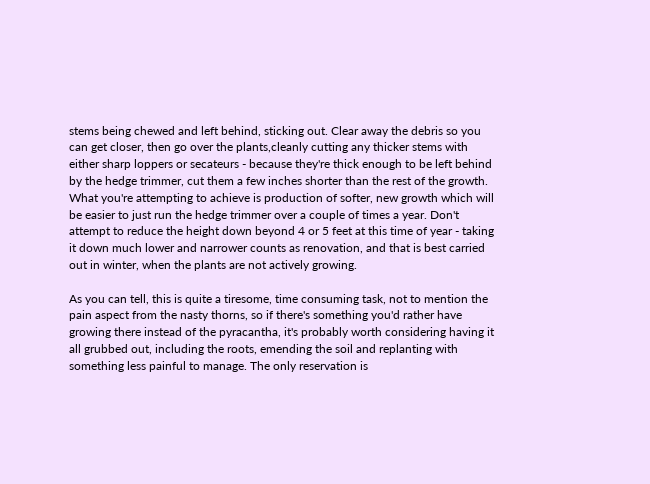stems being chewed and left behind, sticking out. Clear away the debris so you can get closer, then go over the plants,cleanly cutting any thicker stems with either sharp loppers or secateurs - because they're thick enough to be left behind by the hedge trimmer, cut them a few inches shorter than the rest of the growth. What you're attempting to achieve is production of softer, new growth which will be easier to just run the hedge trimmer over a couple of times a year. Don't attempt to reduce the height down beyond 4 or 5 feet at this time of year - taking it down much lower and narrower counts as renovation, and that is best carried out in winter, when the plants are not actively growing.

As you can tell, this is quite a tiresome, time consuming task, not to mention the pain aspect from the nasty thorns, so if there's something you'd rather have growing there instead of the pyracantha, it's probably worth considering having it all grubbed out, including the roots, emending the soil and replanting with something less painful to manage. The only reservation is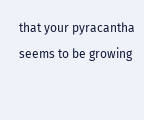that your pyracantha seems to be growing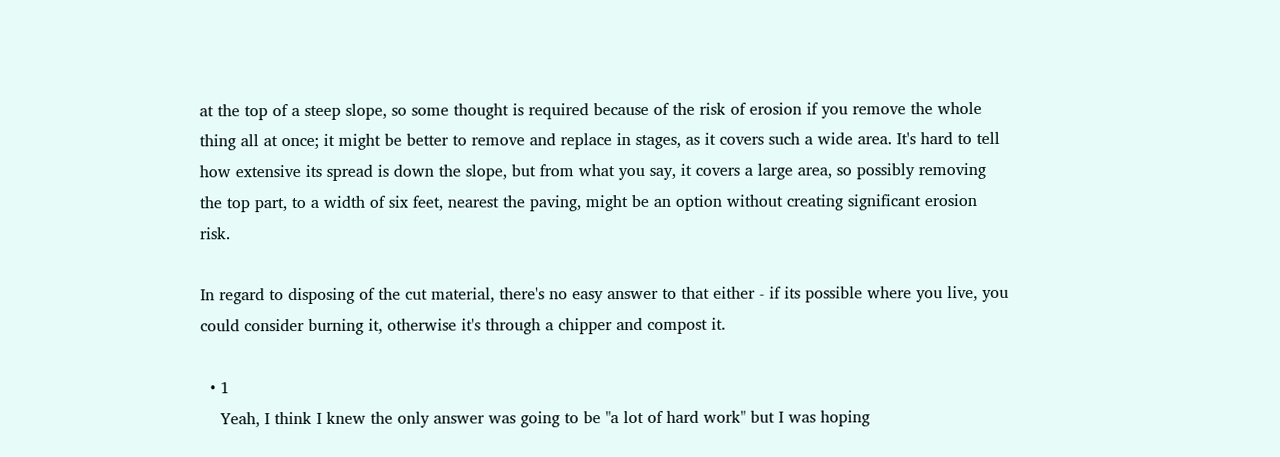at the top of a steep slope, so some thought is required because of the risk of erosion if you remove the whole thing all at once; it might be better to remove and replace in stages, as it covers such a wide area. It's hard to tell how extensive its spread is down the slope, but from what you say, it covers a large area, so possibly removing the top part, to a width of six feet, nearest the paving, might be an option without creating significant erosion risk.

In regard to disposing of the cut material, there's no easy answer to that either - if its possible where you live, you could consider burning it, otherwise it's through a chipper and compost it.

  • 1
    Yeah, I think I knew the only answer was going to be "a lot of hard work" but I was hoping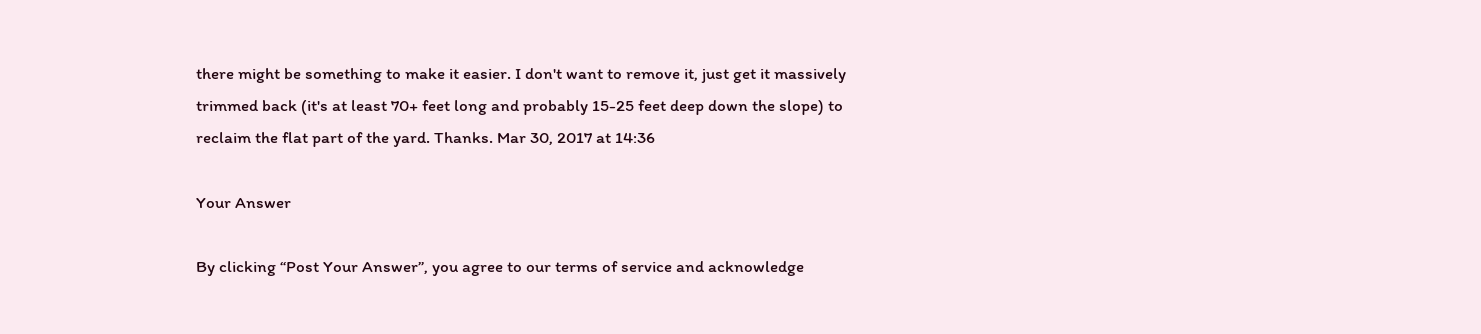there might be something to make it easier. I don't want to remove it, just get it massively trimmed back (it's at least 70+ feet long and probably 15-25 feet deep down the slope) to reclaim the flat part of the yard. Thanks. Mar 30, 2017 at 14:36

Your Answer

By clicking “Post Your Answer”, you agree to our terms of service and acknowledge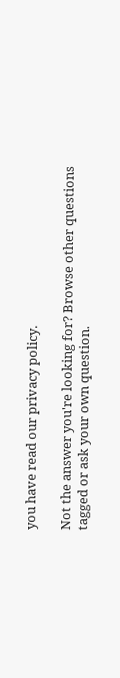you have read our privacy policy.

Not the answer you're looking for? Browse other questions tagged or ask your own question.